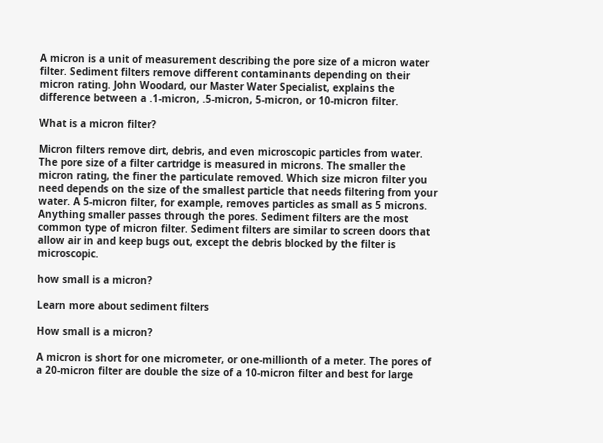A micron is a unit of measurement describing the pore size of a micron water filter. Sediment filters remove different contaminants depending on their micron rating. John Woodard, our Master Water Specialist, explains the difference between a .1-micron, .5-micron, 5-micron, or 10-micron filter.

What is a micron filter?

Micron filters remove dirt, debris, and even microscopic particles from water. The pore size of a filter cartridge is measured in microns. The smaller the micron rating, the finer the particulate removed. Which size micron filter you need depends on the size of the smallest particle that needs filtering from your water. A 5-micron filter, for example, removes particles as small as 5 microns. Anything smaller passes through the pores. Sediment filters are the most common type of micron filter. Sediment filters are similar to screen doors that allow air in and keep bugs out, except the debris blocked by the filter is microscopic.

how small is a micron?

Learn more about sediment filters

How small is a micron?

A micron is short for one micrometer, or one-millionth of a meter. The pores of a 20-micron filter are double the size of a 10-micron filter and best for large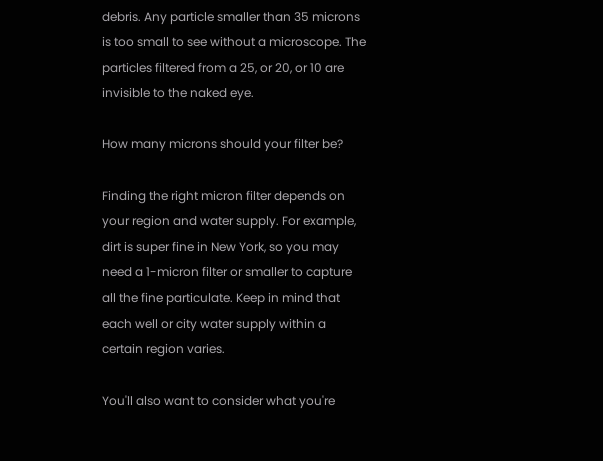debris. Any particle smaller than 35 microns is too small to see without a microscope. The particles filtered from a 25, or 20, or 10 are invisible to the naked eye.

How many microns should your filter be?

Finding the right micron filter depends on your region and water supply. For example, dirt is super fine in New York, so you may need a 1-micron filter or smaller to capture all the fine particulate. Keep in mind that each well or city water supply within a certain region varies.

You'll also want to consider what you're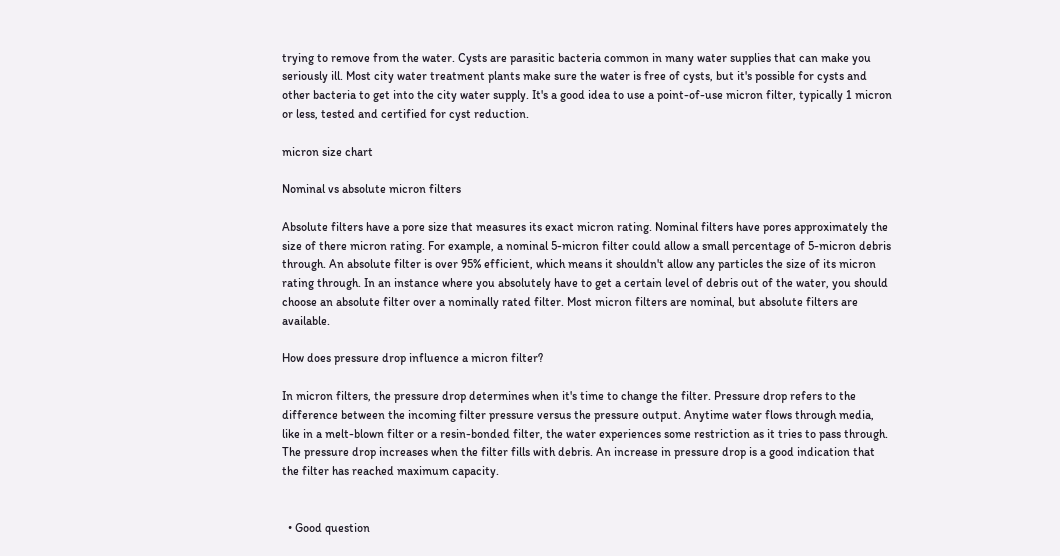trying to remove from the water. Cysts are parasitic bacteria common in many water supplies that can make you seriously ill. Most city water treatment plants make sure the water is free of cysts, but it's possible for cysts and other bacteria to get into the city water supply. It's a good idea to use a point-of-use micron filter, typically 1 micron or less, tested and certified for cyst reduction.

micron size chart

Nominal vs absolute micron filters

Absolute filters have a pore size that measures its exact micron rating. Nominal filters have pores approximately the size of there micron rating. For example, a nominal 5-micron filter could allow a small percentage of 5-micron debris through. An absolute filter is over 95% efficient, which means it shouldn't allow any particles the size of its micron rating through. In an instance where you absolutely have to get a certain level of debris out of the water, you should choose an absolute filter over a nominally rated filter. Most micron filters are nominal, but absolute filters are available.

How does pressure drop influence a micron filter?

In micron filters, the pressure drop determines when it's time to change the filter. Pressure drop refers to the difference between the incoming filter pressure versus the pressure output. Anytime water flows through media, like in a melt-blown filter or a resin-bonded filter, the water experiences some restriction as it tries to pass through. The pressure drop increases when the filter fills with debris. An increase in pressure drop is a good indication that the filter has reached maximum capacity.


  • Good question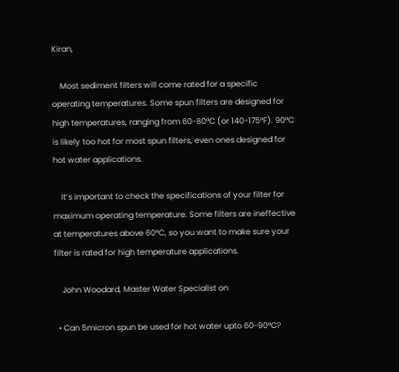Kiran,

    Most sediment filters will come rated for a specific operating temperatures. Some spun filters are designed for high temperatures, ranging from 60-80°C (or 140-175°F). 90°C is likely too hot for most spun filters, even ones designed for hot water applications.

    It’s important to check the specifications of your filter for maximum operating temperature. Some filters are ineffective at temperatures above 60°C, so you want to make sure your filter is rated for high temperature applications.

    John Woodard, Master Water Specialist on

  • Can 5micron spun be used for hot water upto 60-90°C?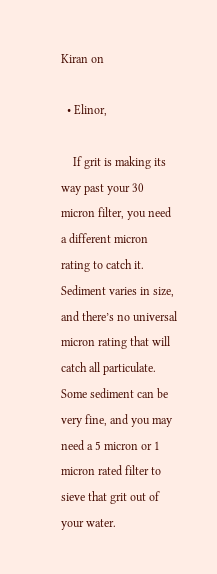Kiran on

  • Elinor,

    If grit is making its way past your 30 micron filter, you need a different micron rating to catch it. Sediment varies in size, and there’s no universal micron rating that will catch all particulate. Some sediment can be very fine, and you may need a 5 micron or 1 micron rated filter to sieve that grit out of your water.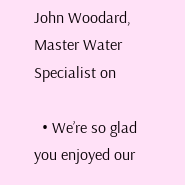John Woodard, Master Water Specialist on

  • We’re so glad you enjoyed our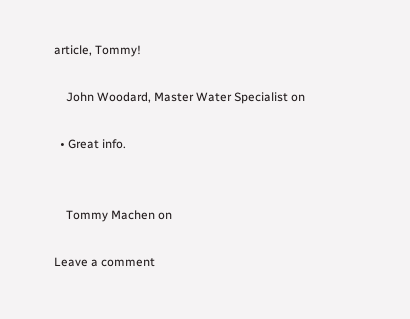article, Tommy!

    John Woodard, Master Water Specialist on

  • Great info.


    Tommy Machen on

Leave a comment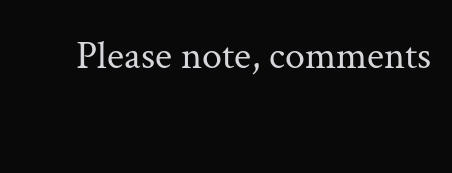Please note, comments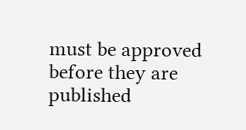must be approved before they are published